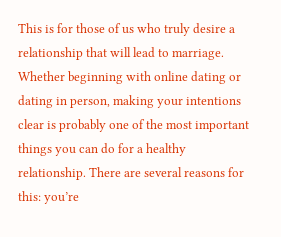This is for those of us who truly desire a relationship that will lead to marriage. Whether beginning with online dating or dating in person, making your intentions clear is probably one of the most important things you can do for a healthy relationship. There are several reasons for this: you’re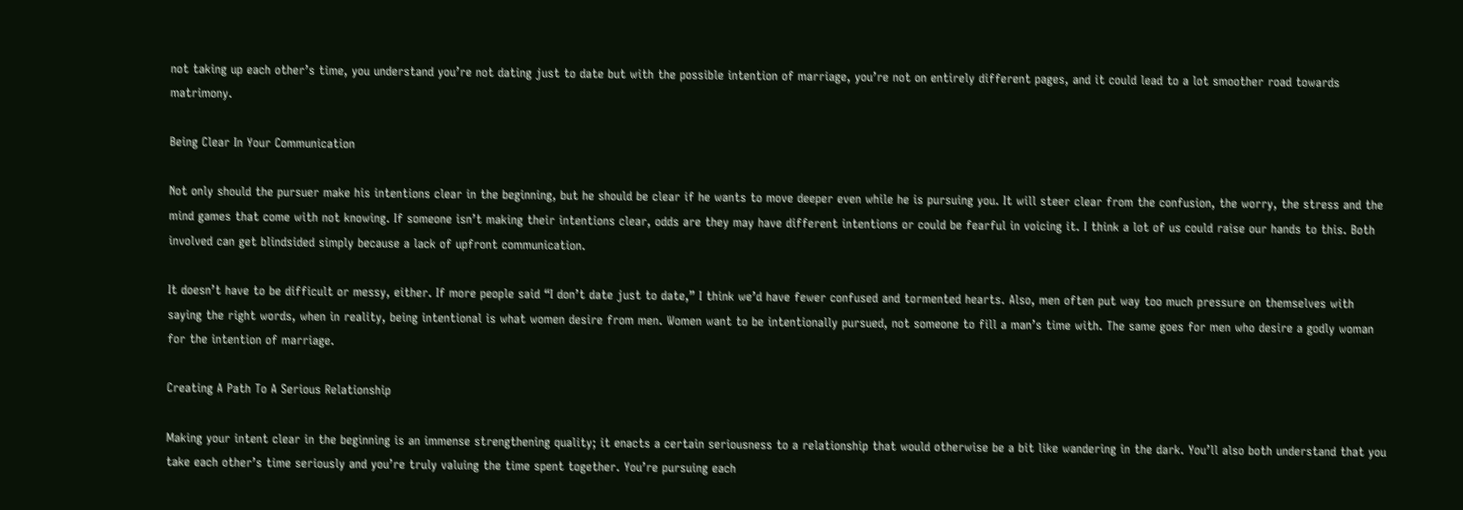not taking up each other’s time, you understand you’re not dating just to date but with the possible intention of marriage, you’re not on entirely different pages, and it could lead to a lot smoother road towards matrimony.

Being Clear In Your Communication

Not only should the pursuer make his intentions clear in the beginning, but he should be clear if he wants to move deeper even while he is pursuing you. It will steer clear from the confusion, the worry, the stress and the mind games that come with not knowing. If someone isn’t making their intentions clear, odds are they may have different intentions or could be fearful in voicing it. I think a lot of us could raise our hands to this. Both involved can get blindsided simply because a lack of upfront communication.

It doesn’t have to be difficult or messy, either. If more people said “I don’t date just to date,” I think we’d have fewer confused and tormented hearts. Also, men often put way too much pressure on themselves with saying the right words, when in reality, being intentional is what women desire from men. Women want to be intentionally pursued, not someone to fill a man’s time with. The same goes for men who desire a godly woman for the intention of marriage.

Creating A Path To A Serious Relationship

Making your intent clear in the beginning is an immense strengthening quality; it enacts a certain seriousness to a relationship that would otherwise be a bit like wandering in the dark. You’ll also both understand that you take each other’s time seriously and you’re truly valuing the time spent together. You’re pursuing each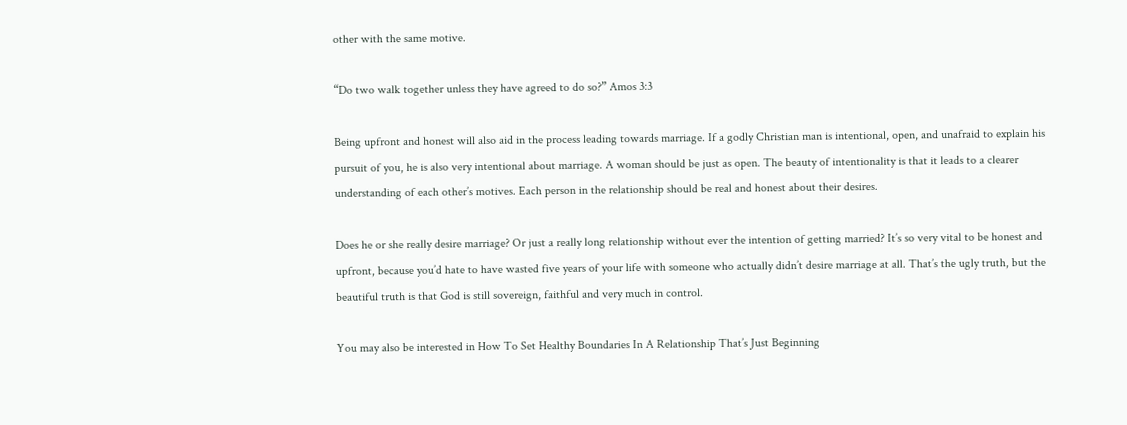other with the same motive.

“Do two walk together unless they have agreed to do so?” Amos 3:3

Being upfront and honest will also aid in the process leading towards marriage. If a godly Christian man is intentional, open, and unafraid to explain his pursuit of you, he is also very intentional about marriage. A woman should be just as open. The beauty of intentionality is that it leads to a clearer understanding of each other’s motives. Each person in the relationship should be real and honest about their desires.

Does he or she really desire marriage? Or just a really long relationship without ever the intention of getting married? It’s so very vital to be honest and upfront, because you’d hate to have wasted five years of your life with someone who actually didn’t desire marriage at all. That’s the ugly truth, but the beautiful truth is that God is still sovereign, faithful and very much in control.

You may also be interested in How To Set Healthy Boundaries In A Relationship That’s Just Beginning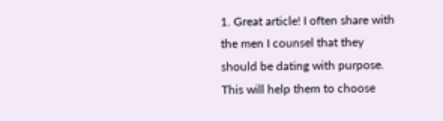1. Great article! I often share with the men I counsel that they should be dating with purpose. This will help them to choose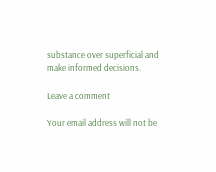substance over superficial and make informed decisions.

Leave a comment

Your email address will not be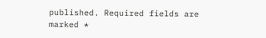published. Required fields are marked *